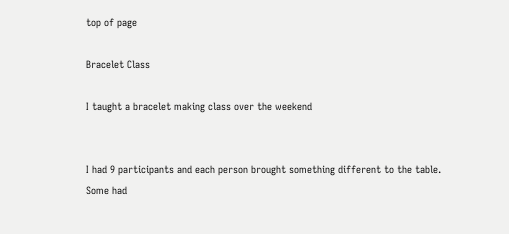top of page

Bracelet Class

I taught a bracelet making class over the weekend


I had 9 participants and each person brought something different to the table. Some had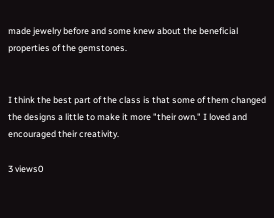made jewelry before and some knew about the beneficial properties of the gemstones.


I think the best part of the class is that some of them changed the designs a little to make it more "their own." I loved and encouraged their creativity.

3 views0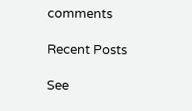comments

Recent Posts

See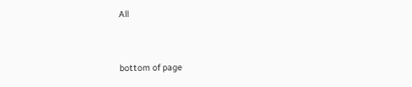All


bottom of page